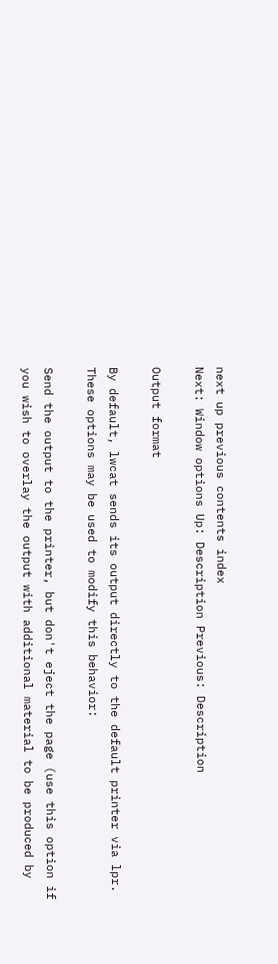next up previous contents index
Next: Window options Up: Description Previous: Description

Output format

By default, lwcat sends its output directly to the default printer via lpr. These options may be used to modify this behavior:

Send the output to the printer, but don't eject the page (use this option if you wish to overlay the output with additional material to be produced by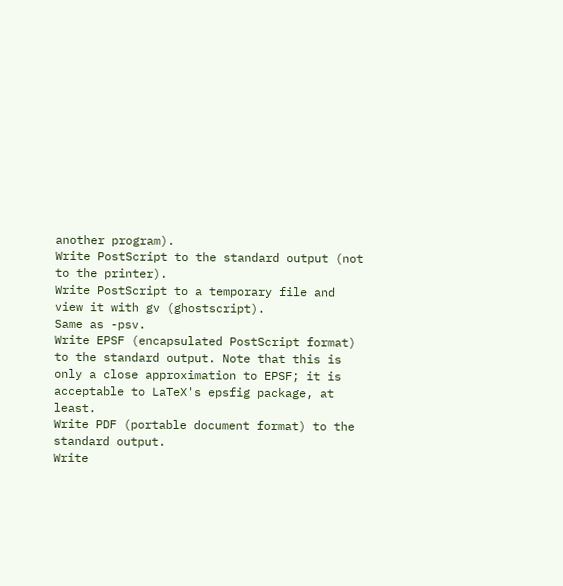another program).
Write PostScript to the standard output (not to the printer).
Write PostScript to a temporary file and view it with gv (ghostscript).
Same as -psv.
Write EPSF (encapsulated PostScript format) to the standard output. Note that this is only a close approximation to EPSF; it is acceptable to LaTeX's epsfig package, at least.
Write PDF (portable document format) to the standard output.
Write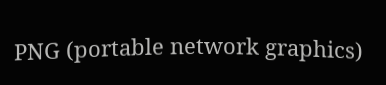PNG (portable network graphics)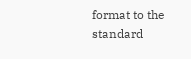format to the standard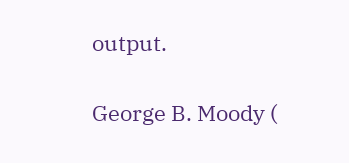output.

George B. Moody (